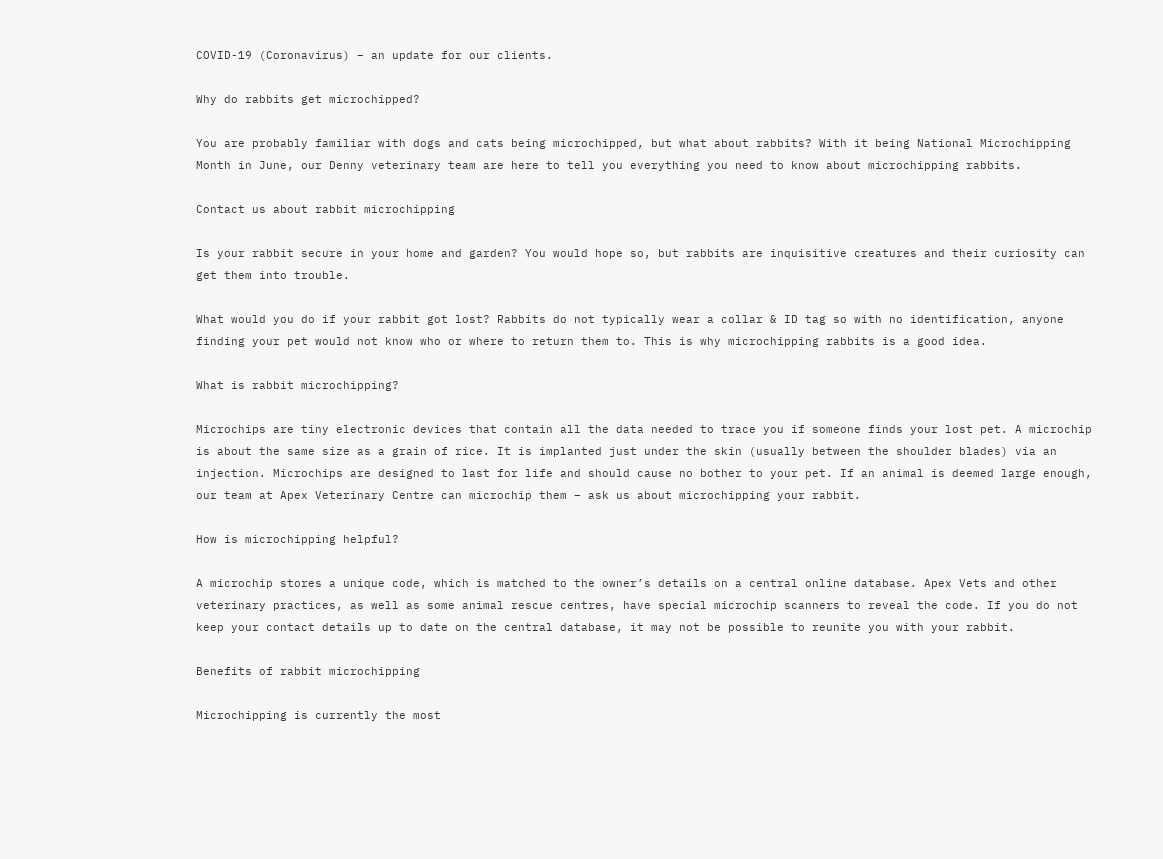COVID-19 (Coronavirus) – an update for our clients.

Why do rabbits get microchipped?

You are probably familiar with dogs and cats being microchipped, but what about rabbits? With it being National Microchipping Month in June, our Denny veterinary team are here to tell you everything you need to know about microchipping rabbits.

Contact us about rabbit microchipping

Is your rabbit secure in your home and garden? You would hope so, but rabbits are inquisitive creatures and their curiosity can get them into trouble.

What would you do if your rabbit got lost? Rabbits do not typically wear a collar & ID tag so with no identification, anyone finding your pet would not know who or where to return them to. This is why microchipping rabbits is a good idea.

What is rabbit microchipping?

Microchips are tiny electronic devices that contain all the data needed to trace you if someone finds your lost pet. A microchip is about the same size as a grain of rice. It is implanted just under the skin (usually between the shoulder blades) via an injection. Microchips are designed to last for life and should cause no bother to your pet. If an animal is deemed large enough, our team at Apex Veterinary Centre can microchip them – ask us about microchipping your rabbit.

How is microchipping helpful?

A microchip stores a unique code, which is matched to the owner’s details on a central online database. Apex Vets and other veterinary practices, as well as some animal rescue centres, have special microchip scanners to reveal the code. If you do not keep your contact details up to date on the central database, it may not be possible to reunite you with your rabbit.

Benefits of rabbit microchipping

Microchipping is currently the most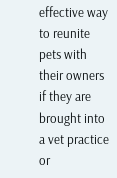effective way to reunite pets with their owners if they are brought into a vet practice or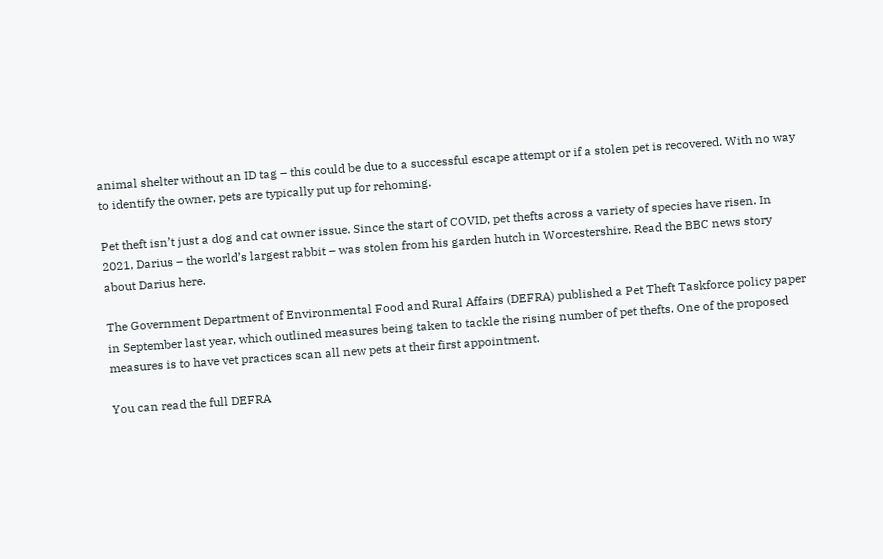animal shelter without an ID tag – this could be due to a successful escape attempt or if a stolen pet is recovered. With no way to identify the owner, pets are typically put up for rehoming.

Pet theft isn’t just a dog and cat owner issue. Since the start of COVID, pet thefts across a variety of species have risen. In 2021, Darius – the world’s largest rabbit – was stolen from his garden hutch in Worcestershire. Read the BBC news story about Darius here.

The Government Department of Environmental Food and Rural Affairs (DEFRA) published a Pet Theft Taskforce policy paper in September last year, which outlined measures being taken to tackle the rising number of pet thefts. One of the proposed measures is to have vet practices scan all new pets at their first appointment.

You can read the full DEFRA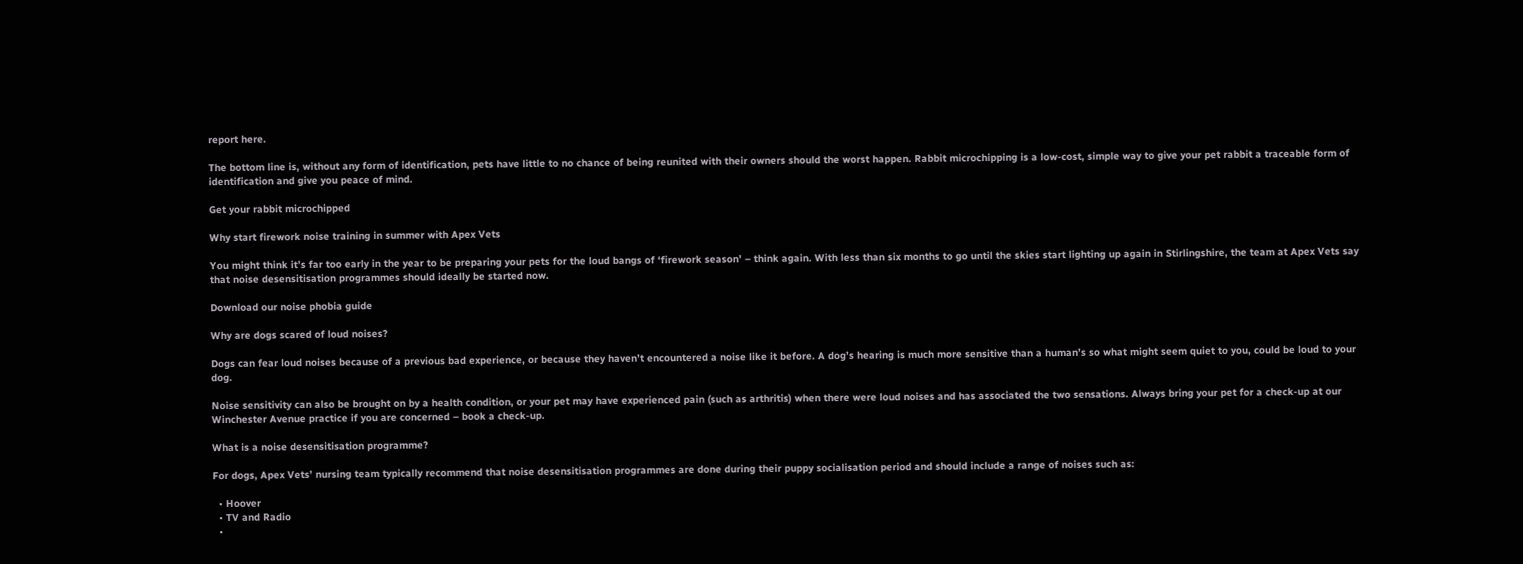report here.

The bottom line is, without any form of identification, pets have little to no chance of being reunited with their owners should the worst happen. Rabbit microchipping is a low-cost, simple way to give your pet rabbit a traceable form of identification and give you peace of mind.

Get your rabbit microchipped

Why start firework noise training in summer with Apex Vets

You might think it’s far too early in the year to be preparing your pets for the loud bangs of ‘firework season’ – think again. With less than six months to go until the skies start lighting up again in Stirlingshire, the team at Apex Vets say that noise desensitisation programmes should ideally be started now.

Download our noise phobia guide

Why are dogs scared of loud noises?

Dogs can fear loud noises because of a previous bad experience, or because they haven’t encountered a noise like it before. A dog’s hearing is much more sensitive than a human’s so what might seem quiet to you, could be loud to your dog.

Noise sensitivity can also be brought on by a health condition, or your pet may have experienced pain (such as arthritis) when there were loud noises and has associated the two sensations. Always bring your pet for a check-up at our Winchester Avenue practice if you are concerned – book a check-up.

What is a noise desensitisation programme?

For dogs, Apex Vets’ nursing team typically recommend that noise desensitisation programmes are done during their puppy socialisation period and should include a range of noises such as:

  • Hoover
  • TV and Radio
  •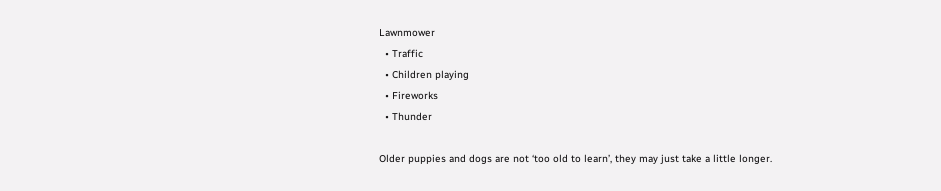Lawnmower
  • Traffic
  • Children playing
  • Fireworks
  • Thunder

Older puppies and dogs are not ‘too old to learn’, they may just take a little longer.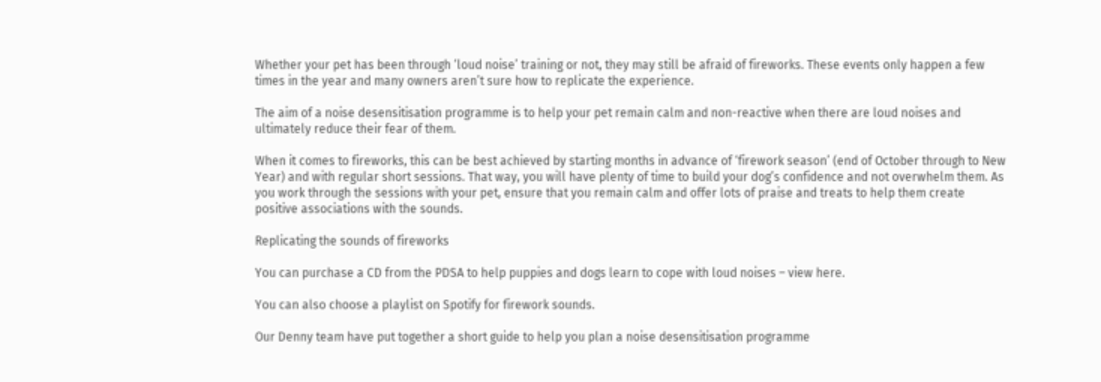Whether your pet has been through ‘loud noise’ training or not, they may still be afraid of fireworks. These events only happen a few times in the year and many owners aren’t sure how to replicate the experience.

The aim of a noise desensitisation programme is to help your pet remain calm and non-reactive when there are loud noises and ultimately reduce their fear of them.

When it comes to fireworks, this can be best achieved by starting months in advance of ‘firework season’ (end of October through to New Year) and with regular short sessions. That way, you will have plenty of time to build your dog’s confidence and not overwhelm them. As you work through the sessions with your pet, ensure that you remain calm and offer lots of praise and treats to help them create positive associations with the sounds.

Replicating the sounds of fireworks

You can purchase a CD from the PDSA to help puppies and dogs learn to cope with loud noises – view here.

You can also choose a playlist on Spotify for firework sounds.

Our Denny team have put together a short guide to help you plan a noise desensitisation programme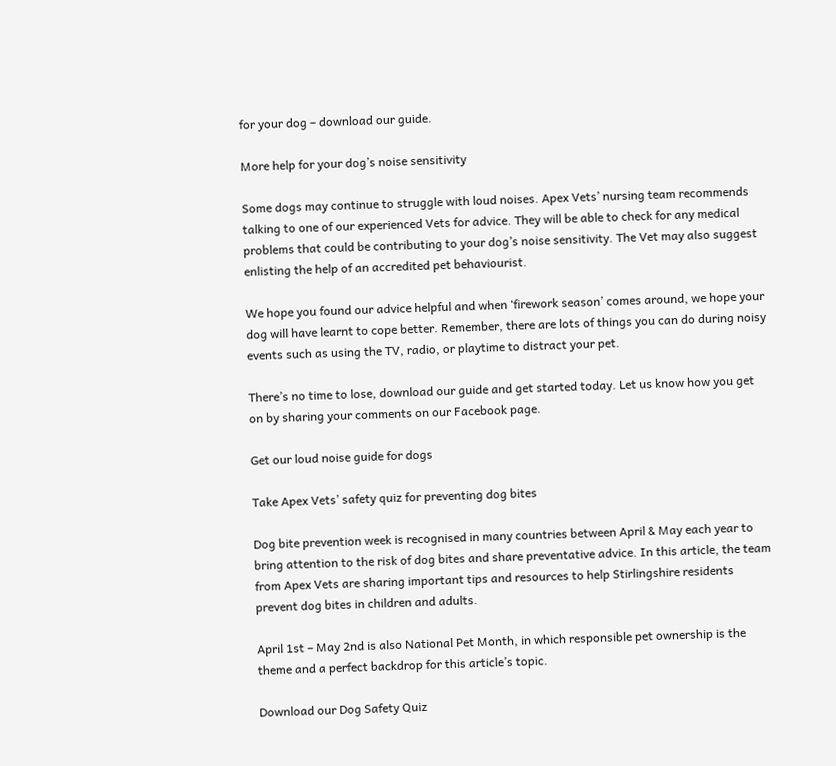for your dog – download our guide.

More help for your dog’s noise sensitivity

Some dogs may continue to struggle with loud noises. Apex Vets’ nursing team recommends talking to one of our experienced Vets for advice. They will be able to check for any medical problems that could be contributing to your dog’s noise sensitivity. The Vet may also suggest enlisting the help of an accredited pet behaviourist.

We hope you found our advice helpful and when ‘firework season’ comes around, we hope your dog will have learnt to cope better. Remember, there are lots of things you can do during noisy events such as using the TV, radio, or playtime to distract your pet.

There’s no time to lose, download our guide and get started today. Let us know how you get on by sharing your comments on our Facebook page.

Get our loud noise guide for dogs

Take Apex Vets’ safety quiz for preventing dog bites

Dog bite prevention week is recognised in many countries between April & May each year to bring attention to the risk of dog bites and share preventative advice. In this article, the team from Apex Vets are sharing important tips and resources to help Stirlingshire residents prevent dog bites in children and adults.

April 1st – May 2nd is also National Pet Month, in which responsible pet ownership is the theme and a perfect backdrop for this article’s topic.

Download our Dog Safety Quiz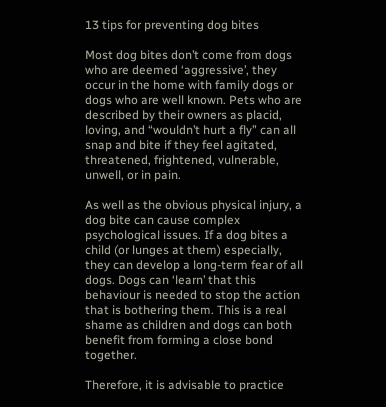13 tips for preventing dog bites

Most dog bites don’t come from dogs who are deemed ‘aggressive’, they occur in the home with family dogs or dogs who are well known. Pets who are described by their owners as placid, loving, and “wouldn’t hurt a fly” can all snap and bite if they feel agitated, threatened, frightened, vulnerable, unwell, or in pain.

As well as the obvious physical injury, a dog bite can cause complex psychological issues. If a dog bites a child (or lunges at them) especially, they can develop a long-term fear of all dogs. Dogs can ‘learn’ that this behaviour is needed to stop the action that is bothering them. This is a real shame as children and dogs can both benefit from forming a close bond together.

Therefore, it is advisable to practice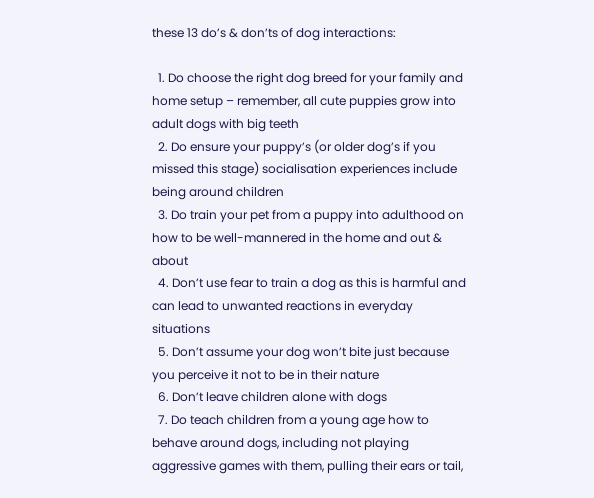these 13 do’s & don’ts of dog interactions:

  1. Do choose the right dog breed for your family and home setup – remember, all cute puppies grow into adult dogs with big teeth
  2. Do ensure your puppy’s (or older dog’s if you missed this stage) socialisation experiences include being around children
  3. Do train your pet from a puppy into adulthood on how to be well-mannered in the home and out & about
  4. Don’t use fear to train a dog as this is harmful and can lead to unwanted reactions in everyday situations
  5. Don’t assume your dog won’t bite just because you perceive it not to be in their nature
  6. Don’t leave children alone with dogs
  7. Do teach children from a young age how to behave around dogs, including not playing aggressive games with them, pulling their ears or tail,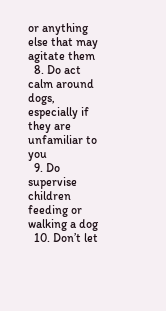or anything else that may agitate them
  8. Do act calm around dogs, especially if they are unfamiliar to you
  9. Do supervise children feeding or walking a dog
  10. Don’t let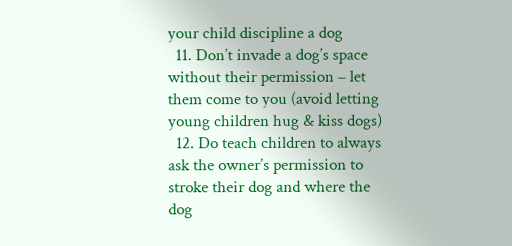your child discipline a dog
  11. Don’t invade a dog’s space without their permission – let them come to you (avoid letting young children hug & kiss dogs)
  12. Do teach children to always ask the owner’s permission to stroke their dog and where the dog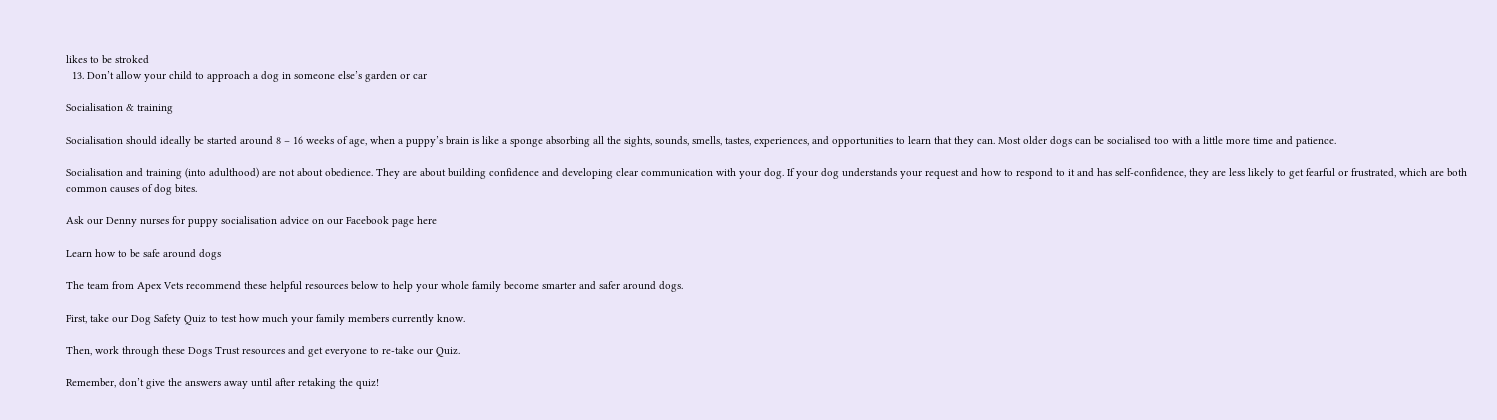likes to be stroked
  13. Don’t allow your child to approach a dog in someone else’s garden or car

Socialisation & training

Socialisation should ideally be started around 8 – 16 weeks of age, when a puppy’s brain is like a sponge absorbing all the sights, sounds, smells, tastes, experiences, and opportunities to learn that they can. Most older dogs can be socialised too with a little more time and patience.

Socialisation and training (into adulthood) are not about obedience. They are about building confidence and developing clear communication with your dog. If your dog understands your request and how to respond to it and has self-confidence, they are less likely to get fearful or frustrated, which are both common causes of dog bites.

Ask our Denny nurses for puppy socialisation advice on our Facebook page here

Learn how to be safe around dogs

The team from Apex Vets recommend these helpful resources below to help your whole family become smarter and safer around dogs.

First, take our Dog Safety Quiz to test how much your family members currently know.

Then, work through these Dogs Trust resources and get everyone to re-take our Quiz.

Remember, don’t give the answers away until after retaking the quiz!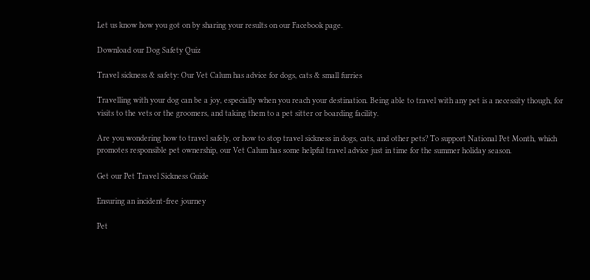Let us know how you got on by sharing your results on our Facebook page.

Download our Dog Safety Quiz

Travel sickness & safety: Our Vet Calum has advice for dogs, cats & small furries

Travelling with your dog can be a joy, especially when you reach your destination. Being able to travel with any pet is a necessity though, for visits to the vets or the groomers, and taking them to a pet sitter or boarding facility.

Are you wondering how to travel safely, or how to stop travel sickness in dogs, cats, and other pets? To support National Pet Month, which promotes responsible pet ownership, our Vet Calum has some helpful travel advice just in time for the summer holiday season.

Get our Pet Travel Sickness Guide

Ensuring an incident-free journey

Pet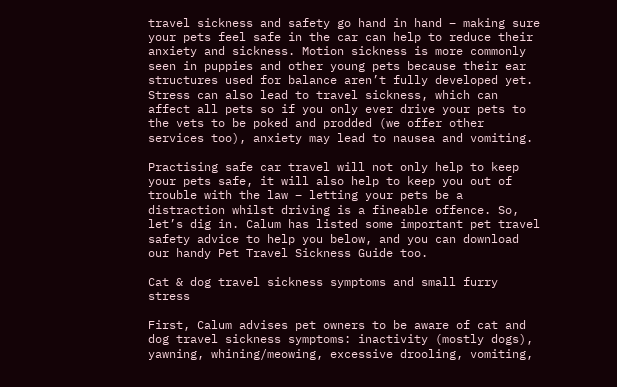travel sickness and safety go hand in hand – making sure your pets feel safe in the car can help to reduce their anxiety and sickness. Motion sickness is more commonly seen in puppies and other young pets because their ear structures used for balance aren’t fully developed yet. Stress can also lead to travel sickness, which can affect all pets so if you only ever drive your pets to the vets to be poked and prodded (we offer other services too), anxiety may lead to nausea and vomiting.

Practising safe car travel will not only help to keep your pets safe, it will also help to keep you out of trouble with the law – letting your pets be a distraction whilst driving is a fineable offence. So, let’s dig in. Calum has listed some important pet travel safety advice to help you below, and you can download our handy Pet Travel Sickness Guide too.

Cat & dog travel sickness symptoms and small furry stress

First, Calum advises pet owners to be aware of cat and dog travel sickness symptoms: inactivity (mostly dogs), yawning, whining/meowing, excessive drooling, vomiting,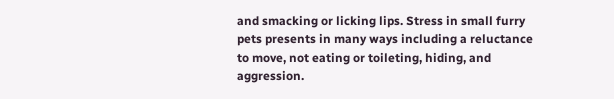and smacking or licking lips. Stress in small furry pets presents in many ways including a reluctance to move, not eating or toileting, hiding, and aggression.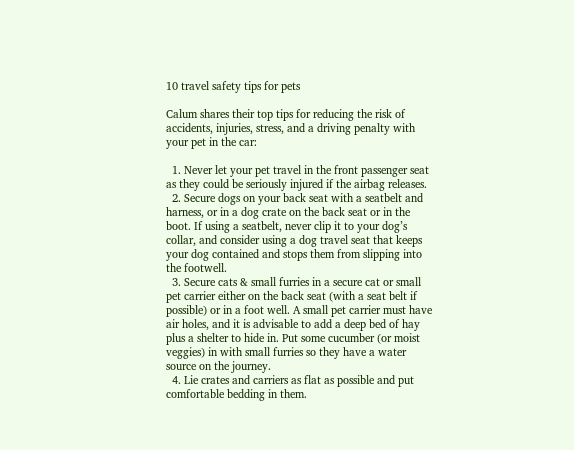10 travel safety tips for pets

Calum shares their top tips for reducing the risk of accidents, injuries, stress, and a driving penalty with your pet in the car:

  1. Never let your pet travel in the front passenger seat as they could be seriously injured if the airbag releases.
  2. Secure dogs on your back seat with a seatbelt and harness, or in a dog crate on the back seat or in the boot. If using a seatbelt, never clip it to your dog’s collar, and consider using a dog travel seat that keeps your dog contained and stops them from slipping into the footwell.
  3. Secure cats & small furries in a secure cat or small pet carrier either on the back seat (with a seat belt if possible) or in a foot well. A small pet carrier must have air holes, and it is advisable to add a deep bed of hay plus a shelter to hide in. Put some cucumber (or moist veggies) in with small furries so they have a water source on the journey.
  4. Lie crates and carriers as flat as possible and put comfortable bedding in them.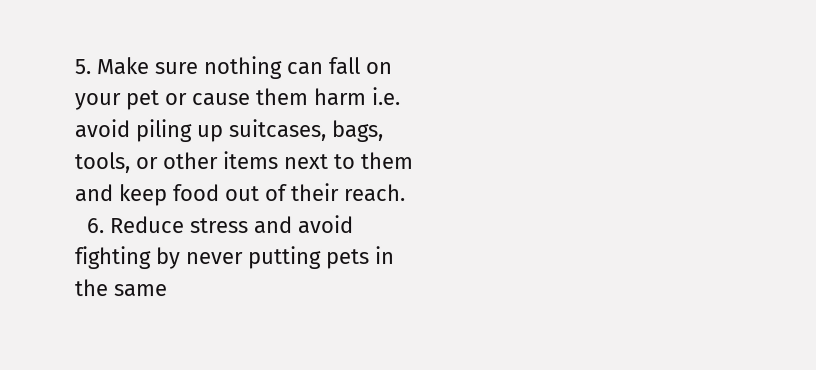5. Make sure nothing can fall on your pet or cause them harm i.e. avoid piling up suitcases, bags, tools, or other items next to them and keep food out of their reach.
  6. Reduce stress and avoid fighting by never putting pets in the same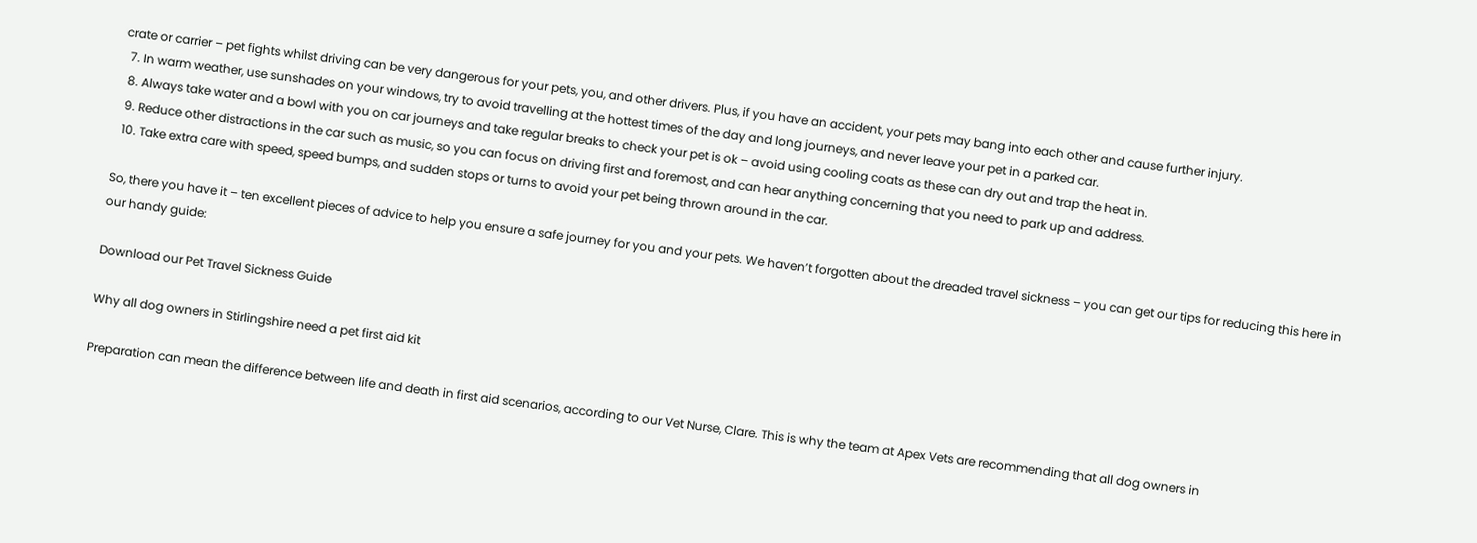crate or carrier – pet fights whilst driving can be very dangerous for your pets, you, and other drivers. Plus, if you have an accident, your pets may bang into each other and cause further injury.
  7. In warm weather, use sunshades on your windows, try to avoid travelling at the hottest times of the day and long journeys, and never leave your pet in a parked car.
  8. Always take water and a bowl with you on car journeys and take regular breaks to check your pet is ok – avoid using cooling coats as these can dry out and trap the heat in.
  9. Reduce other distractions in the car such as music, so you can focus on driving first and foremost, and can hear anything concerning that you need to park up and address.
  10. Take extra care with speed, speed bumps, and sudden stops or turns to avoid your pet being thrown around in the car.

So, there you have it – ten excellent pieces of advice to help you ensure a safe journey for you and your pets. We haven’t forgotten about the dreaded travel sickness – you can get our tips for reducing this here in our handy guide:

Download our Pet Travel Sickness Guide

Why all dog owners in Stirlingshire need a pet first aid kit

Preparation can mean the difference between life and death in first aid scenarios, according to our Vet Nurse, Clare. This is why the team at Apex Vets are recommending that all dog owners in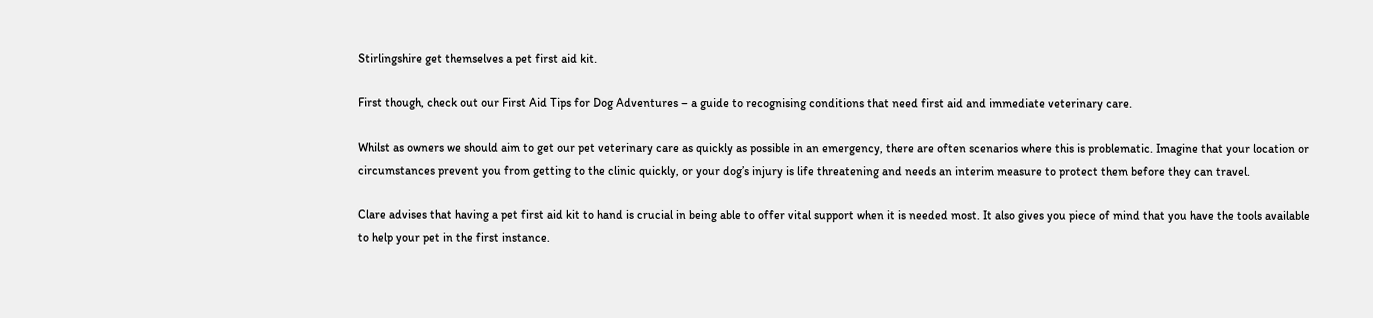Stirlingshire get themselves a pet first aid kit.

First though, check out our First Aid Tips for Dog Adventures – a guide to recognising conditions that need first aid and immediate veterinary care.

Whilst as owners we should aim to get our pet veterinary care as quickly as possible in an emergency, there are often scenarios where this is problematic. Imagine that your location or circumstances prevent you from getting to the clinic quickly, or your dog’s injury is life threatening and needs an interim measure to protect them before they can travel.

Clare advises that having a pet first aid kit to hand is crucial in being able to offer vital support when it is needed most. It also gives you piece of mind that you have the tools available to help your pet in the first instance.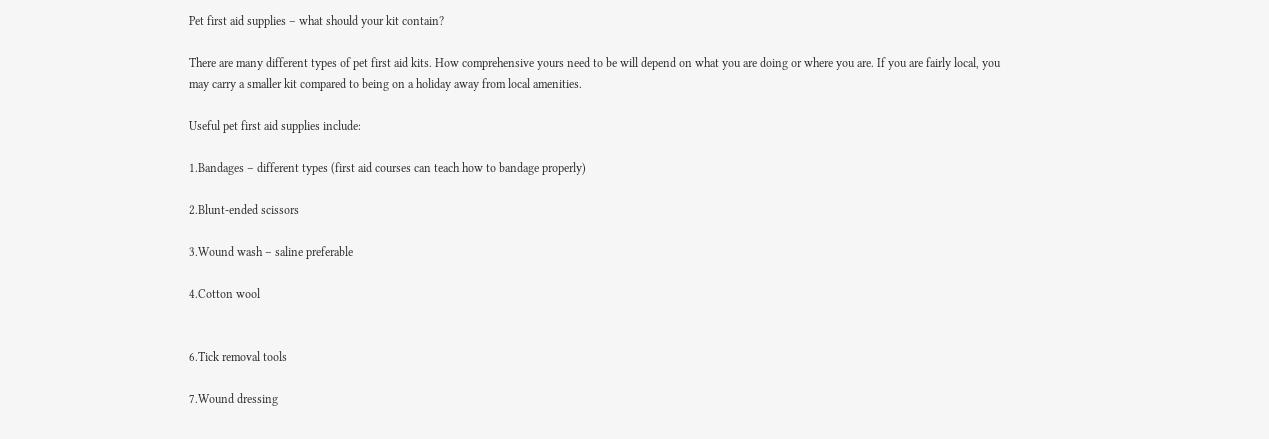Pet first aid supplies – what should your kit contain?

There are many different types of pet first aid kits. How comprehensive yours need to be will depend on what you are doing or where you are. If you are fairly local, you may carry a smaller kit compared to being on a holiday away from local amenities.

Useful pet first aid supplies include:

1.Bandages – different types (first aid courses can teach how to bandage properly)

2.Blunt-ended scissors

3.Wound wash – saline preferable

4.Cotton wool


6.Tick removal tools

7.Wound dressing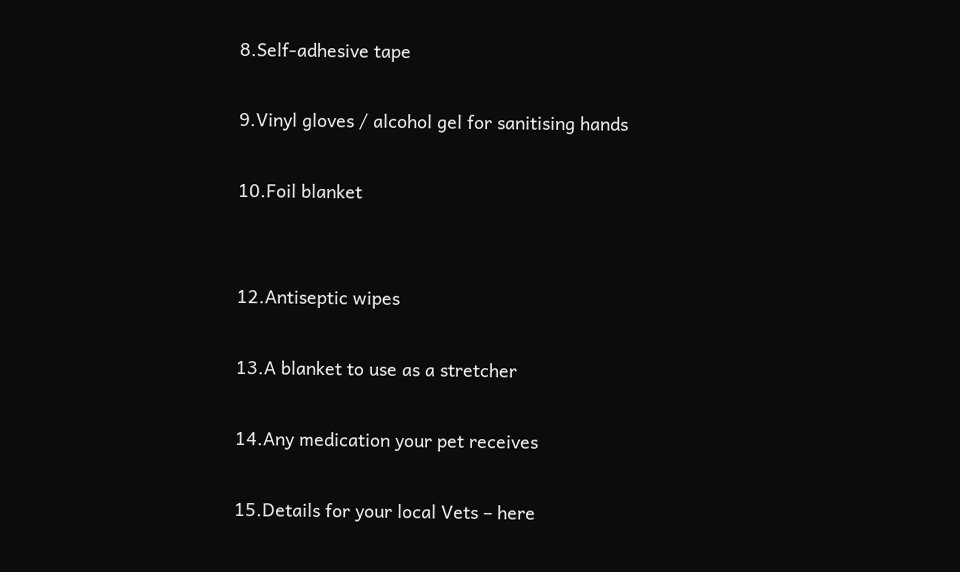8.Self-adhesive tape

9.Vinyl gloves / alcohol gel for sanitising hands

10.Foil blanket


12.Antiseptic wipes

13.A blanket to use as a stretcher

14.Any medication your pet receives

15.Details for your local Vets – here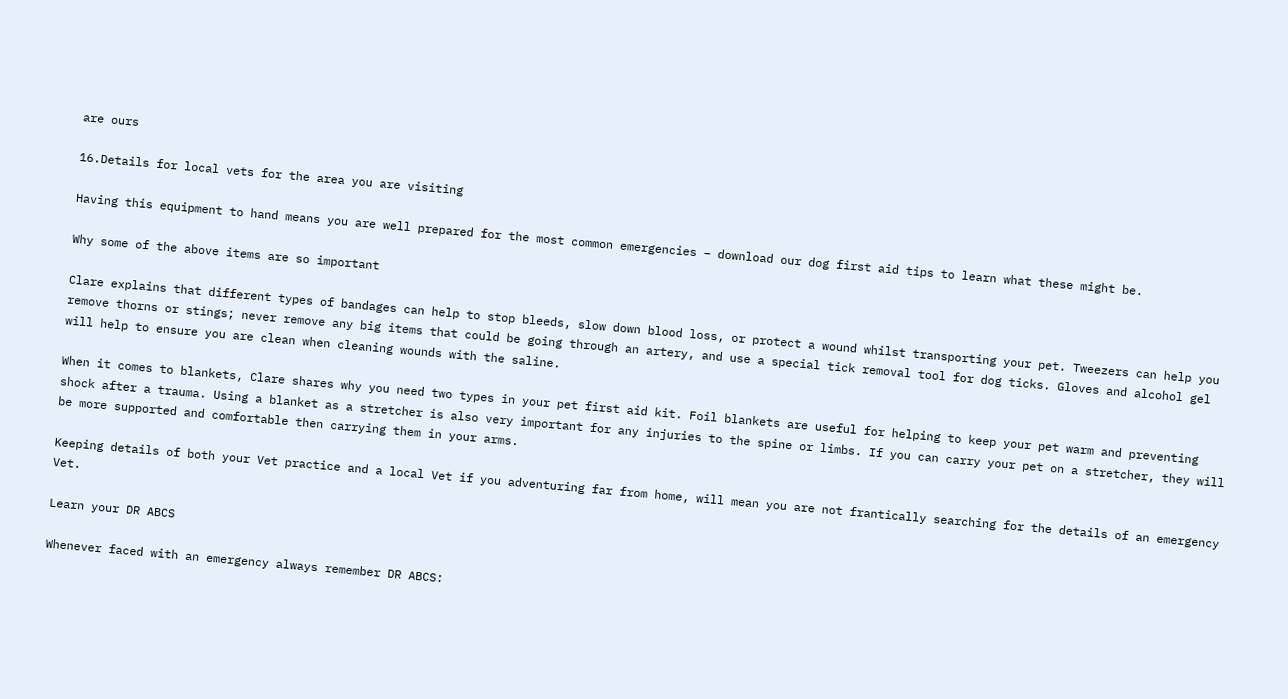are ours

16.Details for local vets for the area you are visiting

Having this equipment to hand means you are well prepared for the most common emergencies – download our dog first aid tips to learn what these might be.

Why some of the above items are so important

Clare explains that different types of bandages can help to stop bleeds, slow down blood loss, or protect a wound whilst transporting your pet. Tweezers can help you remove thorns or stings; never remove any big items that could be going through an artery, and use a special tick removal tool for dog ticks. Gloves and alcohol gel will help to ensure you are clean when cleaning wounds with the saline.

When it comes to blankets, Clare shares why you need two types in your pet first aid kit. Foil blankets are useful for helping to keep your pet warm and preventing shock after a trauma. Using a blanket as a stretcher is also very important for any injuries to the spine or limbs. If you can carry your pet on a stretcher, they will be more supported and comfortable then carrying them in your arms.

Keeping details of both your Vet practice and a local Vet if you adventuring far from home, will mean you are not frantically searching for the details of an emergency Vet.

Learn your DR ABCS

Whenever faced with an emergency always remember DR ABCS: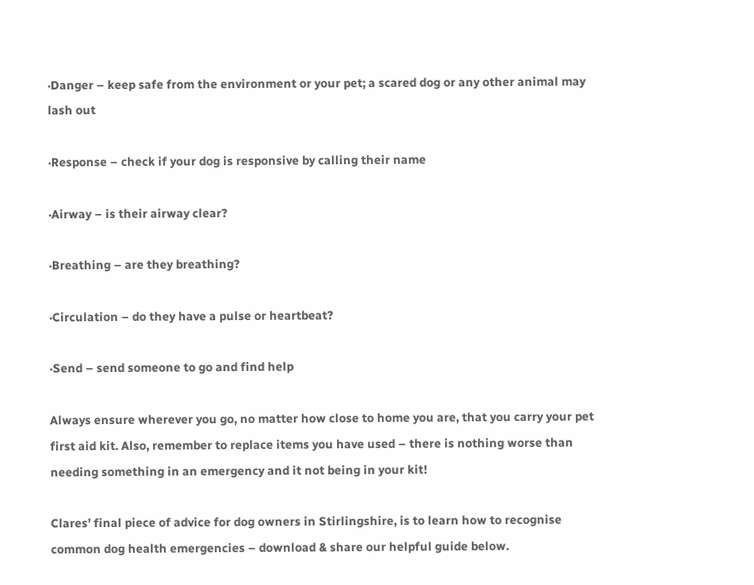·Danger – keep safe from the environment or your pet; a scared dog or any other animal may lash out

·Response – check if your dog is responsive by calling their name

·Airway – is their airway clear?

·Breathing – are they breathing?

·Circulation – do they have a pulse or heartbeat?

·Send – send someone to go and find help

Always ensure wherever you go, no matter how close to home you are, that you carry your pet first aid kit. Also, remember to replace items you have used – there is nothing worse than needing something in an emergency and it not being in your kit!

Clares’ final piece of advice for dog owners in Stirlingshire, is to learn how to recognise common dog health emergencies – download & share our helpful guide below.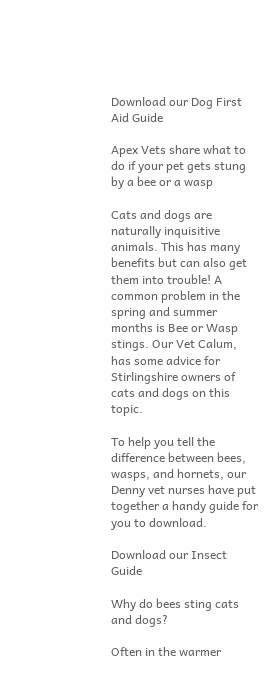Download our Dog First Aid Guide

Apex Vets share what to do if your pet gets stung by a bee or a wasp

Cats and dogs are naturally inquisitive animals. This has many benefits but can also get them into trouble! A common problem in the spring and summer months is Bee or Wasp stings. Our Vet Calum, has some advice for Stirlingshire owners of cats and dogs on this topic.

To help you tell the difference between bees, wasps, and hornets, our Denny vet nurses have put together a handy guide for you to download.

Download our Insect Guide

Why do bees sting cats and dogs?

Often in the warmer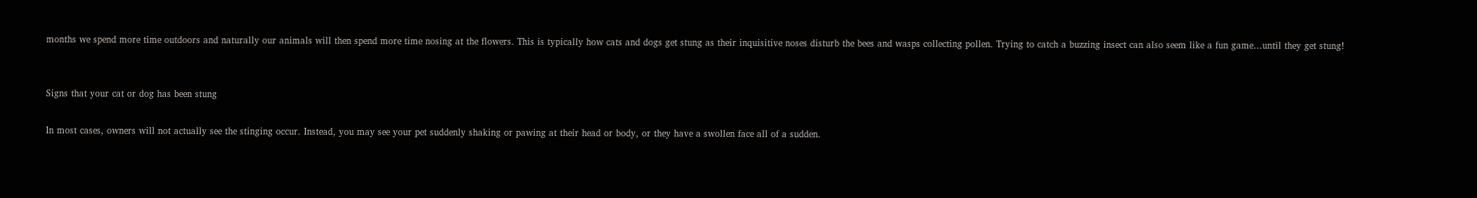months we spend more time outdoors and naturally our animals will then spend more time nosing at the flowers. This is typically how cats and dogs get stung as their inquisitive noses disturb the bees and wasps collecting pollen. Trying to catch a buzzing insect can also seem like a fun game…until they get stung!


Signs that your cat or dog has been stung

In most cases, owners will not actually see the stinging occur. Instead, you may see your pet suddenly shaking or pawing at their head or body, or they have a swollen face all of a sudden.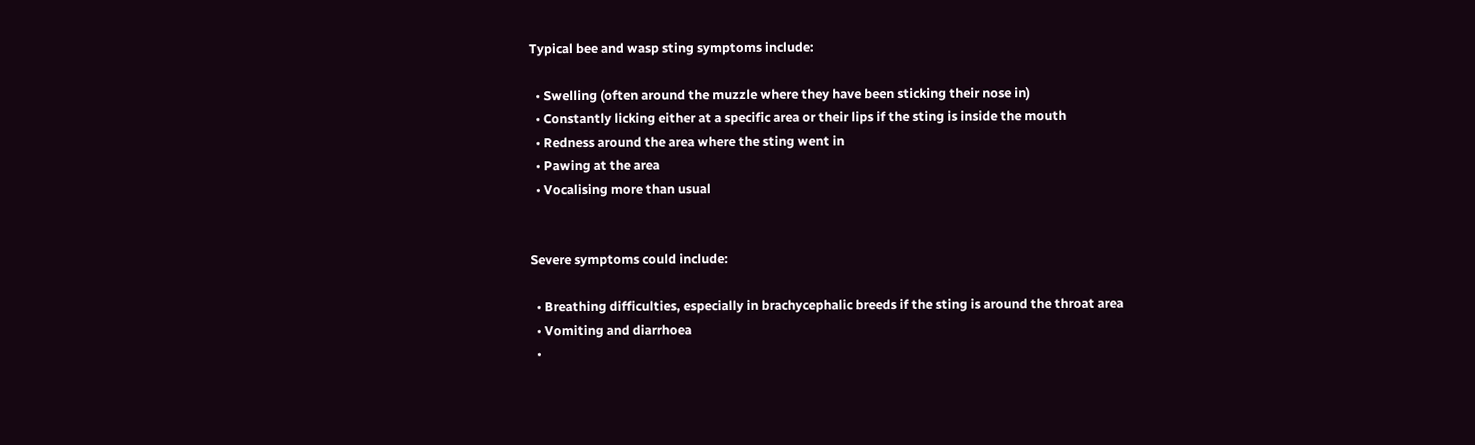Typical bee and wasp sting symptoms include:

  • Swelling (often around the muzzle where they have been sticking their nose in)
  • Constantly licking either at a specific area or their lips if the sting is inside the mouth
  • Redness around the area where the sting went in
  • Pawing at the area
  • Vocalising more than usual


Severe symptoms could include:

  • Breathing difficulties, especially in brachycephalic breeds if the sting is around the throat area
  • Vomiting and diarrhoea
  •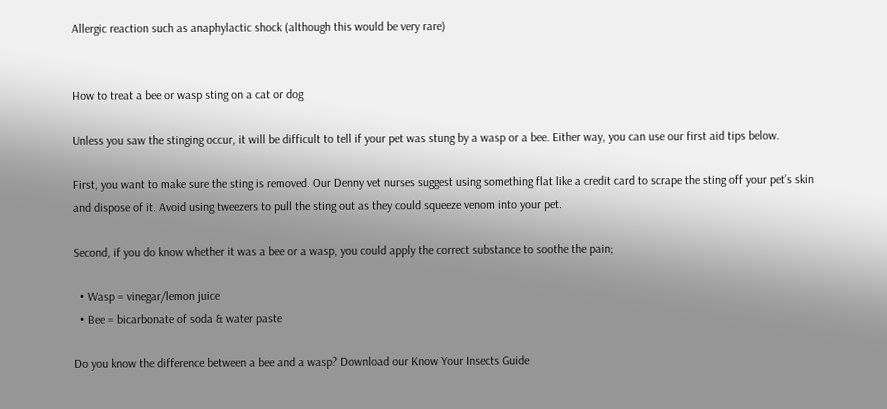Allergic reaction such as anaphylactic shock (although this would be very rare)


How to treat a bee or wasp sting on a cat or dog

Unless you saw the stinging occur, it will be difficult to tell if your pet was stung by a wasp or a bee. Either way, you can use our first aid tips below.

First, you want to make sure the sting is removed. Our Denny vet nurses suggest using something flat like a credit card to scrape the sting off your pet’s skin and dispose of it. Avoid using tweezers to pull the sting out as they could squeeze venom into your pet.

Second, if you do know whether it was a bee or a wasp, you could apply the correct substance to soothe the pain;

  • Wasp = vinegar/lemon juice
  • Bee = bicarbonate of soda & water paste

Do you know the difference between a bee and a wasp? Download our Know Your Insects Guide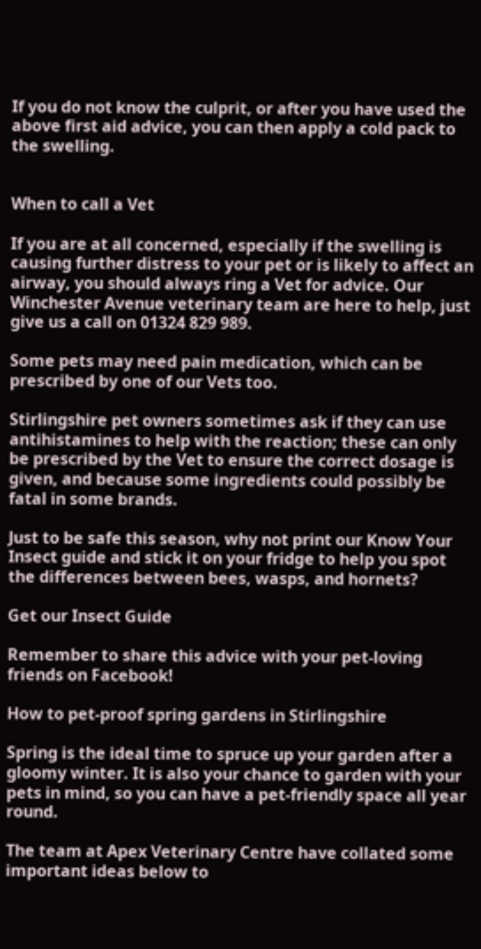If you do not know the culprit, or after you have used the above first aid advice, you can then apply a cold pack to the swelling.


When to call a Vet

If you are at all concerned, especially if the swelling is causing further distress to your pet or is likely to affect an airway, you should always ring a Vet for advice. Our Winchester Avenue veterinary team are here to help, just give us a call on 01324 829 989.

Some pets may need pain medication, which can be prescribed by one of our Vets too.

Stirlingshire pet owners sometimes ask if they can use antihistamines to help with the reaction; these can only be prescribed by the Vet to ensure the correct dosage is given, and because some ingredients could possibly be fatal in some brands.

Just to be safe this season, why not print our Know Your Insect guide and stick it on your fridge to help you spot the differences between bees, wasps, and hornets?

Get our Insect Guide

Remember to share this advice with your pet-loving friends on Facebook!

How to pet-proof spring gardens in Stirlingshire

Spring is the ideal time to spruce up your garden after a gloomy winter. It is also your chance to garden with your pets in mind, so you can have a pet-friendly space all year round.

The team at Apex Veterinary Centre have collated some important ideas below to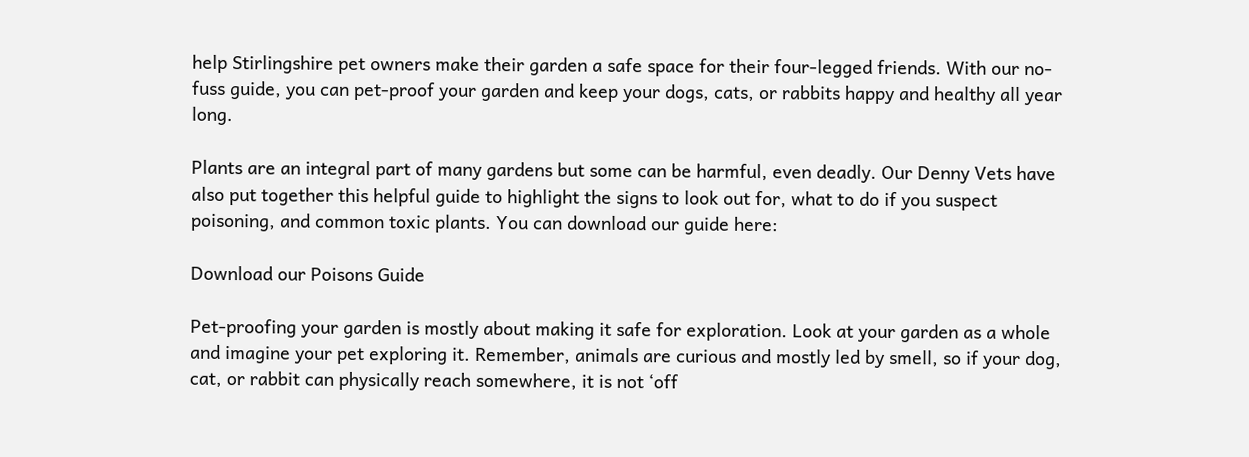help Stirlingshire pet owners make their garden a safe space for their four-legged friends. With our no-fuss guide, you can pet-proof your garden and keep your dogs, cats, or rabbits happy and healthy all year long.

Plants are an integral part of many gardens but some can be harmful, even deadly. Our Denny Vets have also put together this helpful guide to highlight the signs to look out for, what to do if you suspect poisoning, and common toxic plants. You can download our guide here:

Download our Poisons Guide

Pet-proofing your garden is mostly about making it safe for exploration. Look at your garden as a whole and imagine your pet exploring it. Remember, animals are curious and mostly led by smell, so if your dog, cat, or rabbit can physically reach somewhere, it is not ‘off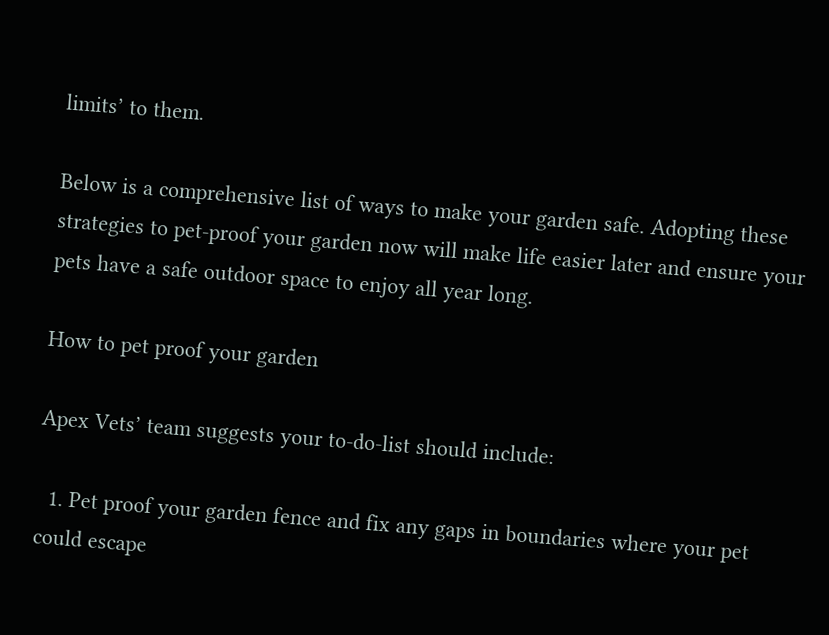limits’ to them.

Below is a comprehensive list of ways to make your garden safe. Adopting these strategies to pet-proof your garden now will make life easier later and ensure your pets have a safe outdoor space to enjoy all year long.

How to pet proof your garden

Apex Vets’ team suggests your to-do-list should include:

  1. Pet proof your garden fence and fix any gaps in boundaries where your pet could escape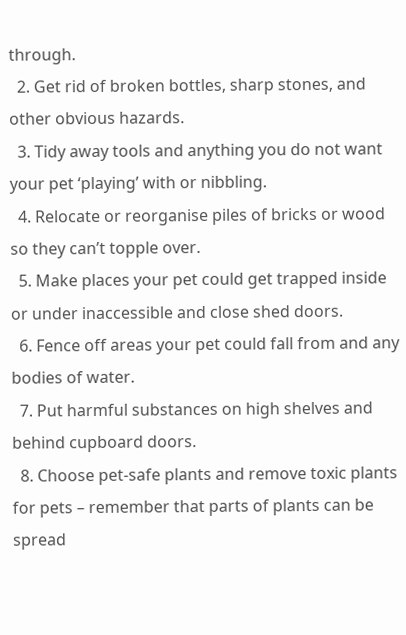through.
  2. Get rid of broken bottles, sharp stones, and other obvious hazards.
  3. Tidy away tools and anything you do not want your pet ‘playing’ with or nibbling.
  4. Relocate or reorganise piles of bricks or wood so they can’t topple over.
  5. Make places your pet could get trapped inside or under inaccessible and close shed doors.
  6. Fence off areas your pet could fall from and any bodies of water.
  7. Put harmful substances on high shelves and behind cupboard doors.
  8. Choose pet-safe plants and remove toxic plants for pets – remember that parts of plants can be spread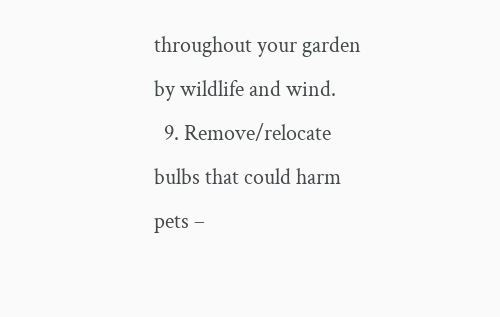throughout your garden by wildlife and wind.
  9. Remove/relocate bulbs that could harm pets –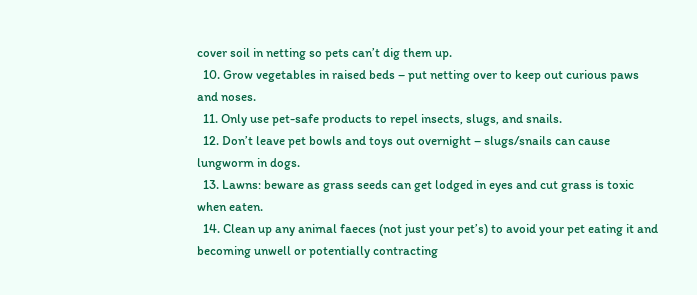cover soil in netting so pets can’t dig them up.
  10. Grow vegetables in raised beds – put netting over to keep out curious paws and noses.
  11. Only use pet-safe products to repel insects, slugs, and snails.
  12. Don’t leave pet bowls and toys out overnight – slugs/snails can cause lungworm in dogs.
  13. Lawns: beware as grass seeds can get lodged in eyes and cut grass is toxic when eaten.
  14. Clean up any animal faeces (not just your pet’s) to avoid your pet eating it and becoming unwell or potentially contracting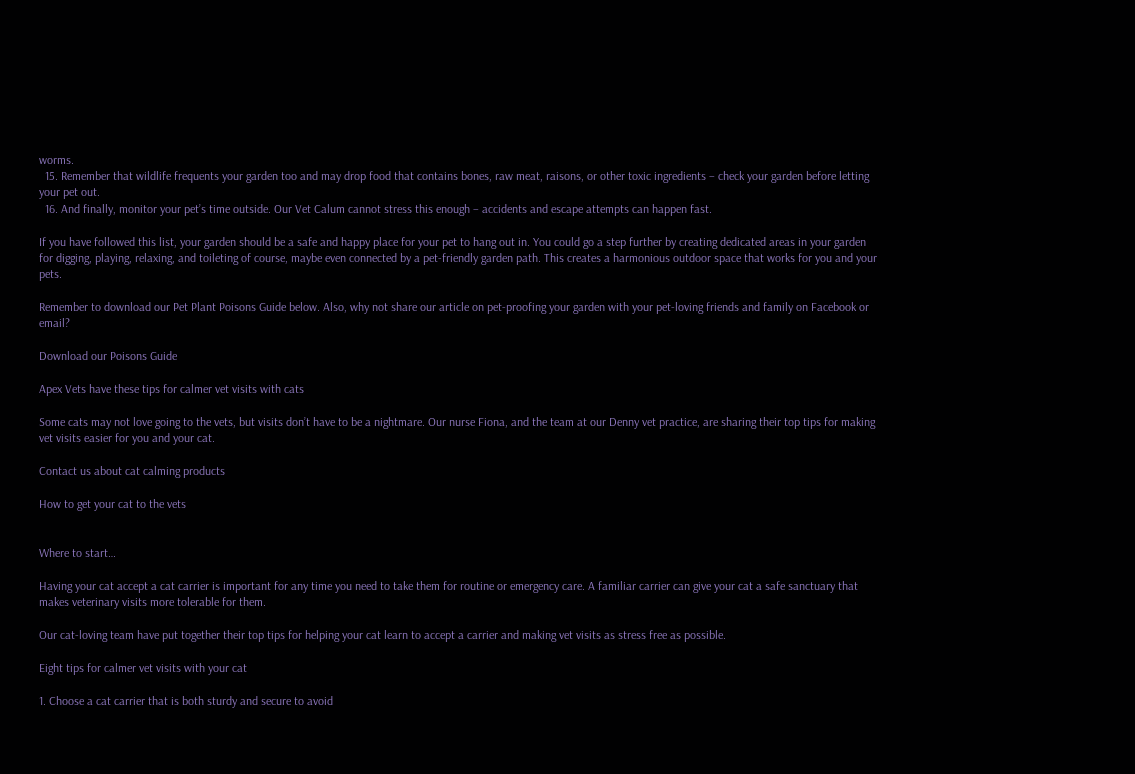worms.
  15. Remember that wildlife frequents your garden too and may drop food that contains bones, raw meat, raisons, or other toxic ingredients – check your garden before letting your pet out.
  16. And finally, monitor your pet’s time outside. Our Vet Calum cannot stress this enough – accidents and escape attempts can happen fast.

If you have followed this list, your garden should be a safe and happy place for your pet to hang out in. You could go a step further by creating dedicated areas in your garden for digging, playing, relaxing, and toileting of course, maybe even connected by a pet-friendly garden path. This creates a harmonious outdoor space that works for you and your pets.

Remember to download our Pet Plant Poisons Guide below. Also, why not share our article on pet-proofing your garden with your pet-loving friends and family on Facebook or email?

Download our Poisons Guide

Apex Vets have these tips for calmer vet visits with cats

Some cats may not love going to the vets, but visits don’t have to be a nightmare. Our nurse Fiona, and the team at our Denny vet practice, are sharing their top tips for making vet visits easier for you and your cat.

Contact us about cat calming products

How to get your cat to the vets


Where to start…

Having your cat accept a cat carrier is important for any time you need to take them for routine or emergency care. A familiar carrier can give your cat a safe sanctuary that makes veterinary visits more tolerable for them.

Our cat-loving team have put together their top tips for helping your cat learn to accept a carrier and making vet visits as stress free as possible.

Eight tips for calmer vet visits with your cat

1. Choose a cat carrier that is both sturdy and secure to avoid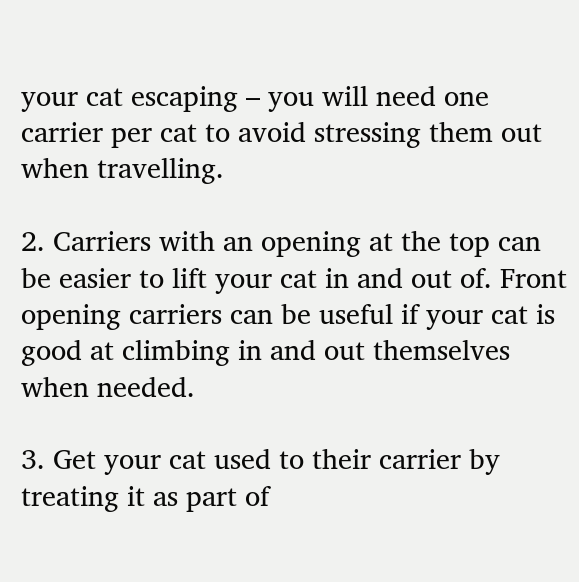your cat escaping – you will need one carrier per cat to avoid stressing them out when travelling.

2. Carriers with an opening at the top can be easier to lift your cat in and out of. Front opening carriers can be useful if your cat is good at climbing in and out themselves when needed.

3. Get your cat used to their carrier by treating it as part of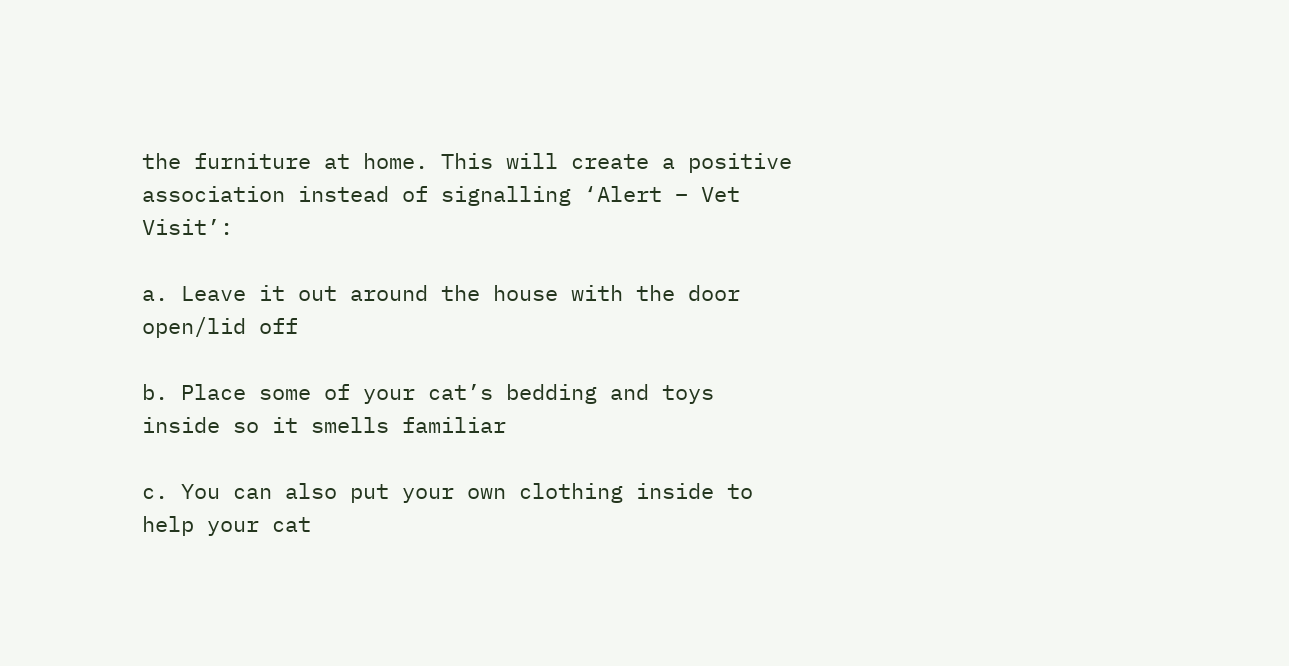the furniture at home. This will create a positive association instead of signalling ‘Alert – Vet Visit’:

a. Leave it out around the house with the door open/lid off

b. Place some of your cat’s bedding and toys inside so it smells familiar

c. You can also put your own clothing inside to help your cat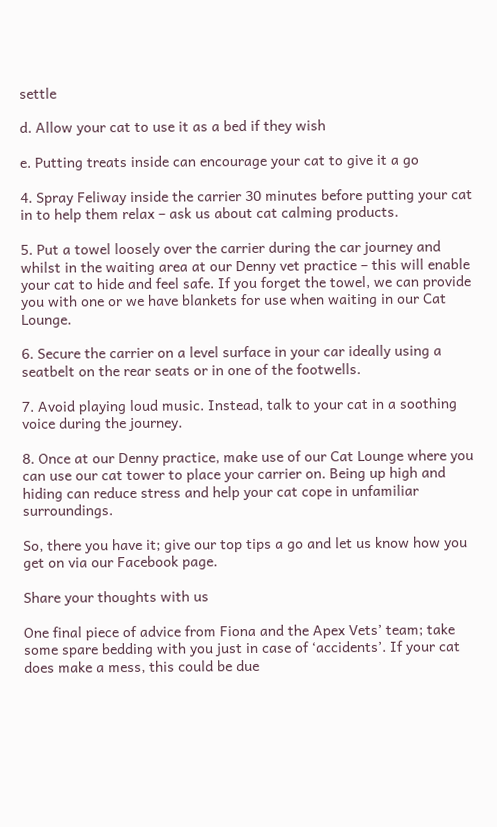settle

d. Allow your cat to use it as a bed if they wish

e. Putting treats inside can encourage your cat to give it a go

4. Spray Feliway inside the carrier 30 minutes before putting your cat in to help them relax – ask us about cat calming products.

5. Put a towel loosely over the carrier during the car journey and whilst in the waiting area at our Denny vet practice – this will enable your cat to hide and feel safe. If you forget the towel, we can provide you with one or we have blankets for use when waiting in our Cat Lounge.

6. Secure the carrier on a level surface in your car ideally using a seatbelt on the rear seats or in one of the footwells.

7. Avoid playing loud music. Instead, talk to your cat in a soothing voice during the journey.

8. Once at our Denny practice, make use of our Cat Lounge where you can use our cat tower to place your carrier on. Being up high and hiding can reduce stress and help your cat cope in unfamiliar surroundings.

So, there you have it; give our top tips a go and let us know how you get on via our Facebook page.

Share your thoughts with us

One final piece of advice from Fiona and the Apex Vets’ team; take some spare bedding with you just in case of ‘accidents’. If your cat does make a mess, this could be due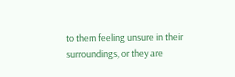to them feeling unsure in their surroundings, or they are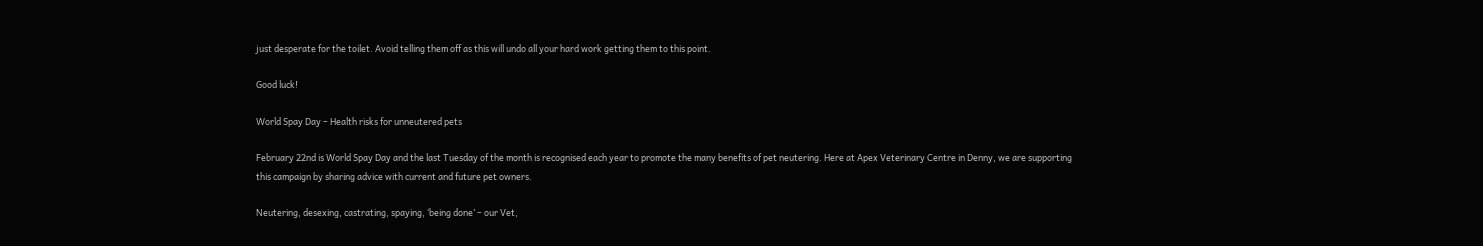just desperate for the toilet. Avoid telling them off as this will undo all your hard work getting them to this point.

Good luck!

World Spay Day – Health risks for unneutered pets

February 22nd is World Spay Day and the last Tuesday of the month is recognised each year to promote the many benefits of pet neutering. Here at Apex Veterinary Centre in Denny, we are supporting this campaign by sharing advice with current and future pet owners.

Neutering, desexing, castrating, spaying, ‘being done’ – our Vet,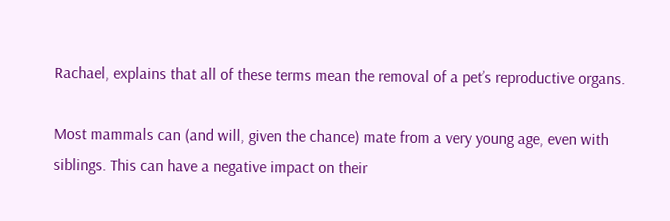Rachael, explains that all of these terms mean the removal of a pet’s reproductive organs.

Most mammals can (and will, given the chance) mate from a very young age, even with siblings. This can have a negative impact on their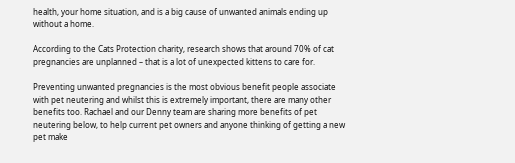health, your home situation, and is a big cause of unwanted animals ending up without a home.

According to the Cats Protection charity, research shows that around 70% of cat pregnancies are unplanned – that is a lot of unexpected kittens to care for.

Preventing unwanted pregnancies is the most obvious benefit people associate with pet neutering and whilst this is extremely important, there are many other benefits too. Rachael and our Denny team are sharing more benefits of pet neutering below, to help current pet owners and anyone thinking of getting a new pet make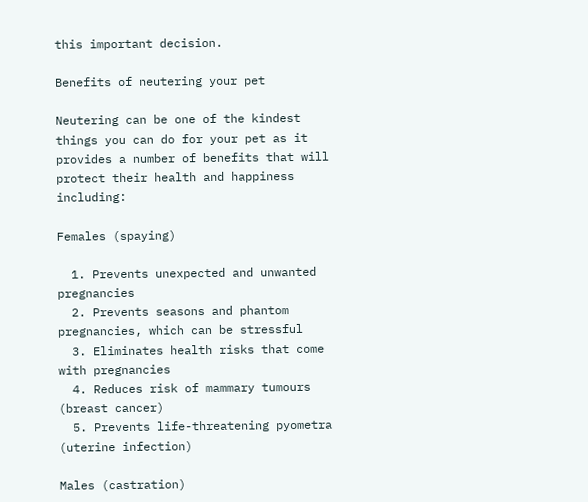this important decision.

Benefits of neutering your pet

Neutering can be one of the kindest things you can do for your pet as it provides a number of benefits that will protect their health and happiness including:

Females (spaying)

  1. Prevents unexpected and unwanted pregnancies
  2. Prevents seasons and phantom pregnancies, which can be stressful
  3. Eliminates health risks that come with pregnancies
  4. Reduces risk of mammary tumours (breast cancer)
  5. Prevents life-threatening pyometra (uterine infection)

Males (castration)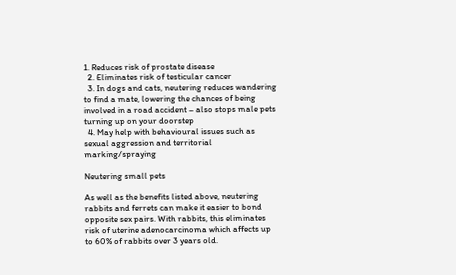1. Reduces risk of prostate disease
  2. Eliminates risk of testicular cancer
  3. In dogs and cats, neutering reduces wandering to find a mate, lowering the chances of being involved in a road accident – also stops male pets turning up on your doorstep
  4. May help with behavioural issues such as sexual aggression and territorial marking/spraying

Neutering small pets

As well as the benefits listed above, neutering rabbits and ferrets can make it easier to bond opposite sex pairs. With rabbits, this eliminates risk of uterine adenocarcinoma which affects up to 60% of rabbits over 3 years old.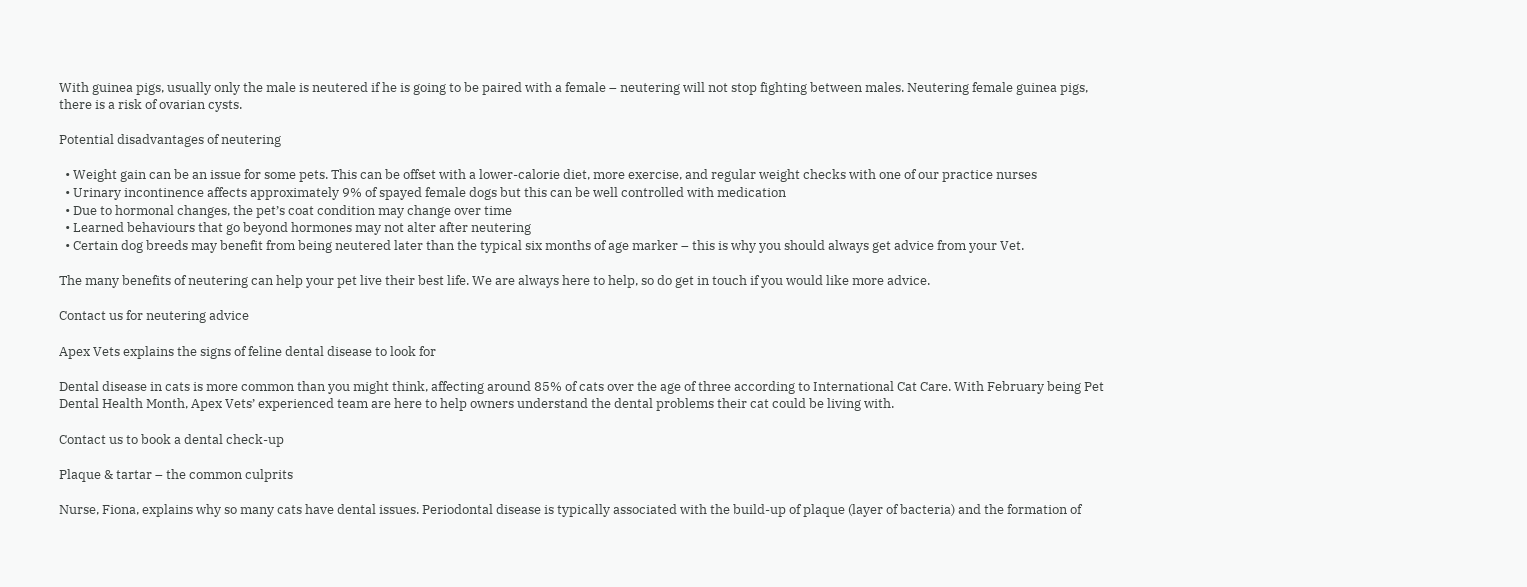With guinea pigs, usually only the male is neutered if he is going to be paired with a female – neutering will not stop fighting between males. Neutering female guinea pigs, there is a risk of ovarian cysts.

Potential disadvantages of neutering

  • Weight gain can be an issue for some pets. This can be offset with a lower-calorie diet, more exercise, and regular weight checks with one of our practice nurses
  • Urinary incontinence affects approximately 9% of spayed female dogs but this can be well controlled with medication
  • Due to hormonal changes, the pet’s coat condition may change over time
  • Learned behaviours that go beyond hormones may not alter after neutering
  • Certain dog breeds may benefit from being neutered later than the typical six months of age marker – this is why you should always get advice from your Vet.

The many benefits of neutering can help your pet live their best life. We are always here to help, so do get in touch if you would like more advice.

Contact us for neutering advice

Apex Vets explains the signs of feline dental disease to look for

Dental disease in cats is more common than you might think, affecting around 85% of cats over the age of three according to International Cat Care. With February being Pet Dental Health Month, Apex Vets’ experienced team are here to help owners understand the dental problems their cat could be living with.

Contact us to book a dental check-up

Plaque & tartar – the common culprits

Nurse, Fiona, explains why so many cats have dental issues. Periodontal disease is typically associated with the build-up of plaque (layer of bacteria) and the formation of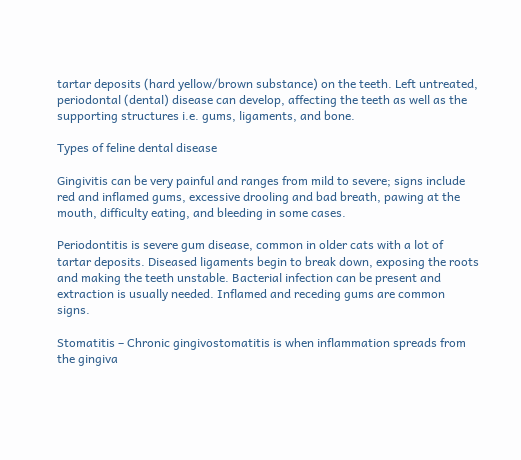tartar deposits (hard yellow/brown substance) on the teeth. Left untreated, periodontal (dental) disease can develop, affecting the teeth as well as the supporting structures i.e. gums, ligaments, and bone.

Types of feline dental disease

Gingivitis can be very painful and ranges from mild to severe; signs include red and inflamed gums, excessive drooling and bad breath, pawing at the mouth, difficulty eating, and bleeding in some cases.

Periodontitis is severe gum disease, common in older cats with a lot of tartar deposits. Diseased ligaments begin to break down, exposing the roots and making the teeth unstable. Bacterial infection can be present and extraction is usually needed. Inflamed and receding gums are common signs.

Stomatitis – Chronic gingivostomatitis is when inflammation spreads from the gingiva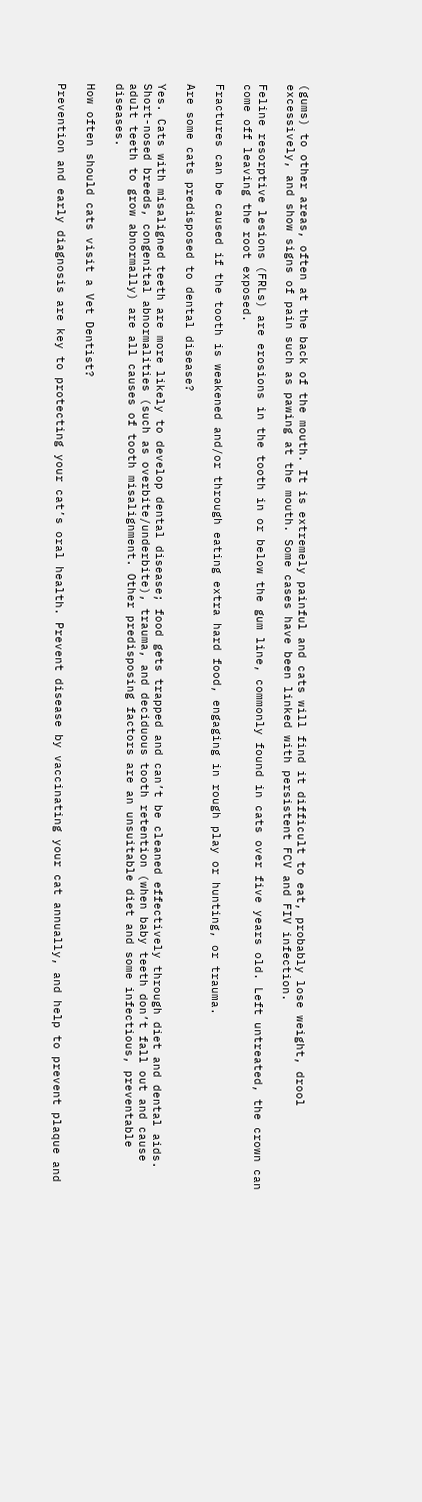(gums) to other areas, often at the back of the mouth. It is extremely painful and cats will find it difficult to eat, probably lose weight, drool excessively, and show signs of pain such as pawing at the mouth. Some cases have been linked with persistent FCV and FIV infection.

Feline resorptive lesions (FRLs) are erosions in the tooth in or below the gum line, commonly found in cats over five years old. Left untreated, the crown can come off leaving the root exposed.

Fractures can be caused if the tooth is weakened and/or through eating extra hard food, engaging in rough play or hunting, or trauma.

Are some cats predisposed to dental disease?

Yes. Cats with misaligned teeth are more likely to develop dental disease; food gets trapped and can’t be cleaned effectively through diet and dental aids. Short-nosed breeds, congenital abnormalities (such as overbite/underbite), trauma, and deciduous tooth retention (when baby teeth don’t fall out and cause adult teeth to grow abnormally) are all causes of tooth misalignment. Other predisposing factors are an unsuitable diet and some infectious, preventable diseases.

How often should cats visit a Vet Dentist?

Prevention and early diagnosis are key to protecting your cat’s oral health. Prevent disease by vaccinating your cat annually, and help to prevent plaque and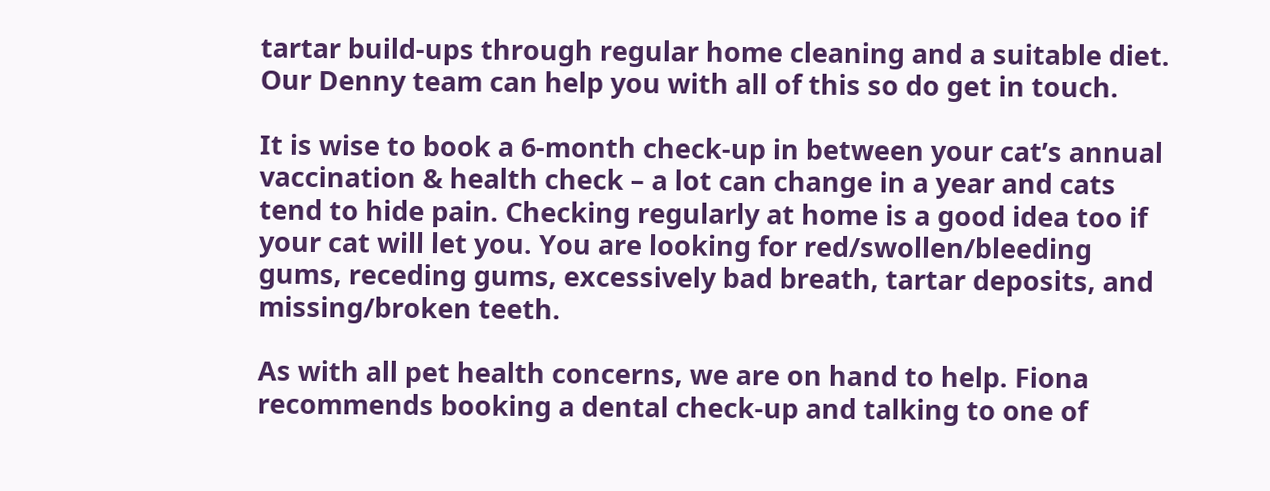tartar build-ups through regular home cleaning and a suitable diet. Our Denny team can help you with all of this so do get in touch.

It is wise to book a 6-month check-up in between your cat’s annual vaccination & health check – a lot can change in a year and cats tend to hide pain. Checking regularly at home is a good idea too if your cat will let you. You are looking for red/swollen/bleeding gums, receding gums, excessively bad breath, tartar deposits, and missing/broken teeth.

As with all pet health concerns, we are on hand to help. Fiona recommends booking a dental check-up and talking to one of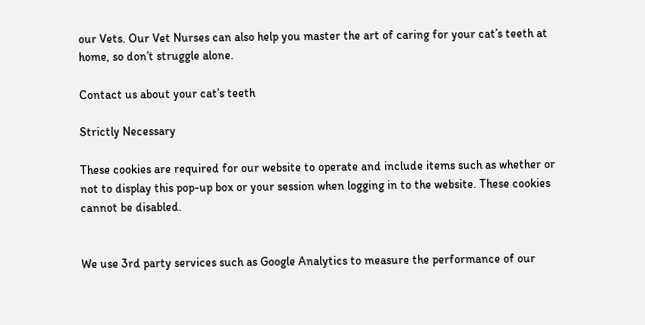our Vets. Our Vet Nurses can also help you master the art of caring for your cat’s teeth at home, so don’t struggle alone.

Contact us about your cat’s teeth

Strictly Necessary

These cookies are required for our website to operate and include items such as whether or not to display this pop-up box or your session when logging in to the website. These cookies cannot be disabled.


We use 3rd party services such as Google Analytics to measure the performance of our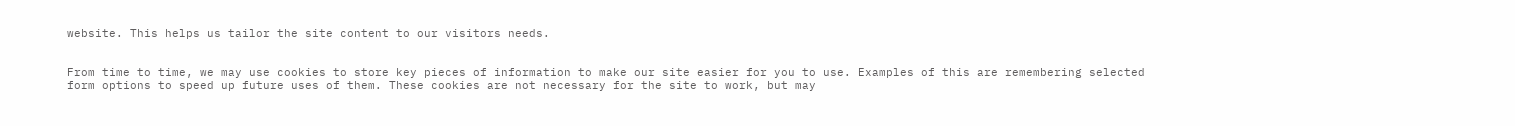website. This helps us tailor the site content to our visitors needs.


From time to time, we may use cookies to store key pieces of information to make our site easier for you to use. Examples of this are remembering selected form options to speed up future uses of them. These cookies are not necessary for the site to work, but may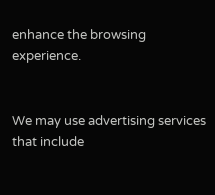enhance the browsing experience.


We may use advertising services that include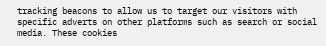tracking beacons to allow us to target our visitors with specific adverts on other platforms such as search or social media. These cookies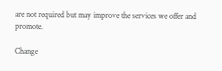are not required but may improve the services we offer and promote.

Change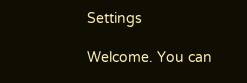Settings

Welcome. You can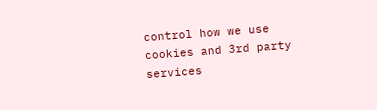control how we use cookies and 3rd party services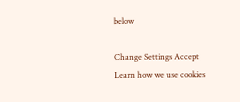below

Change Settings Accept
Learn how we use cookies